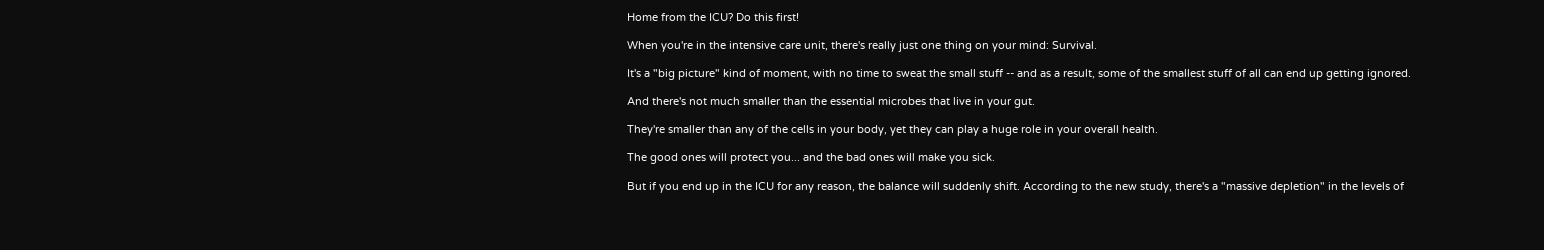Home from the ICU? Do this first!

When you're in the intensive care unit, there's really just one thing on your mind: Survival.

It's a "big picture" kind of moment, with no time to sweat the small stuff -- and as a result, some of the smallest stuff of all can end up getting ignored.

And there's not much smaller than the essential microbes that live in your gut.

They're smaller than any of the cells in your body, yet they can play a huge role in your overall health.

The good ones will protect you... and the bad ones will make you sick.

But if you end up in the ICU for any reason, the balance will suddenly shift. According to the new study, there's a "massive depletion" in the levels of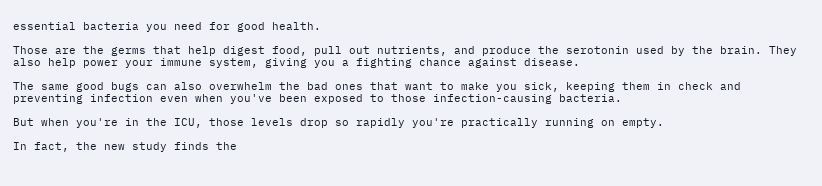essential bacteria you need for good health.

Those are the germs that help digest food, pull out nutrients, and produce the serotonin used by the brain. They also help power your immune system, giving you a fighting chance against disease.

The same good bugs can also overwhelm the bad ones that want to make you sick, keeping them in check and preventing infection even when you've been exposed to those infection-causing bacteria.

But when you're in the ICU, those levels drop so rapidly you're practically running on empty.

In fact, the new study finds the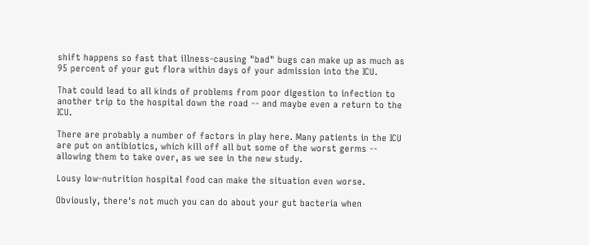shift happens so fast that illness-causing "bad" bugs can make up as much as 95 percent of your gut flora within days of your admission into the ICU.

That could lead to all kinds of problems from poor digestion to infection to another trip to the hospital down the road -- and maybe even a return to the ICU.

There are probably a number of factors in play here. Many patients in the ICU are put on antibiotics, which kill off all but some of the worst germs -- allowing them to take over, as we see in the new study.

Lousy low-nutrition hospital food can make the situation even worse.

Obviously, there's not much you can do about your gut bacteria when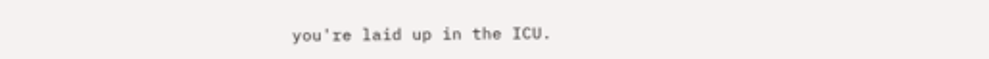you're laid up in the ICU.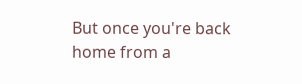But once you're back home from a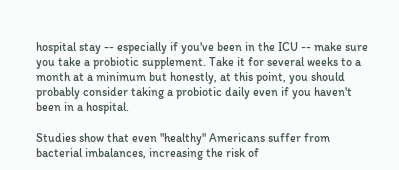hospital stay -- especially if you've been in the ICU -- make sure you take a probiotic supplement. Take it for several weeks to a month at a minimum but honestly, at this point, you should probably consider taking a probiotic daily even if you haven't been in a hospital.

Studies show that even "healthy" Americans suffer from bacterial imbalances, increasing the risk of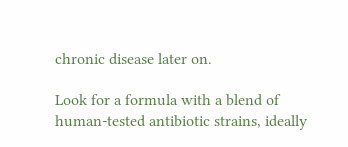chronic disease later on.

Look for a formula with a blend of human-tested antibiotic strains, ideally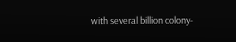with several billion colony-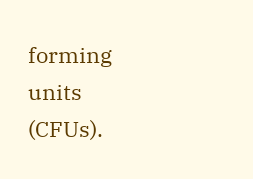forming units (CFUs).